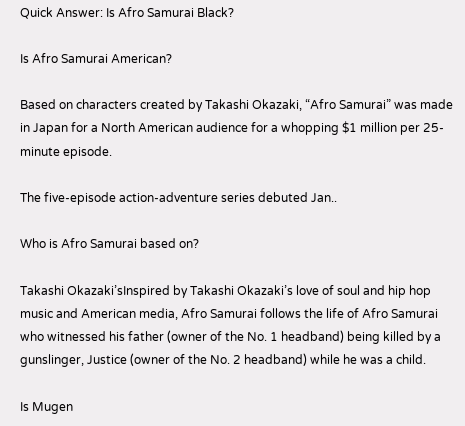Quick Answer: Is Afro Samurai Black?

Is Afro Samurai American?

Based on characters created by Takashi Okazaki, “Afro Samurai” was made in Japan for a North American audience for a whopping $1 million per 25-minute episode.

The five-episode action-adventure series debuted Jan..

Who is Afro Samurai based on?

Takashi Okazaki’sInspired by Takashi Okazaki’s love of soul and hip hop music and American media, Afro Samurai follows the life of Afro Samurai who witnessed his father (owner of the No. 1 headband) being killed by a gunslinger, Justice (owner of the No. 2 headband) while he was a child.

Is Mugen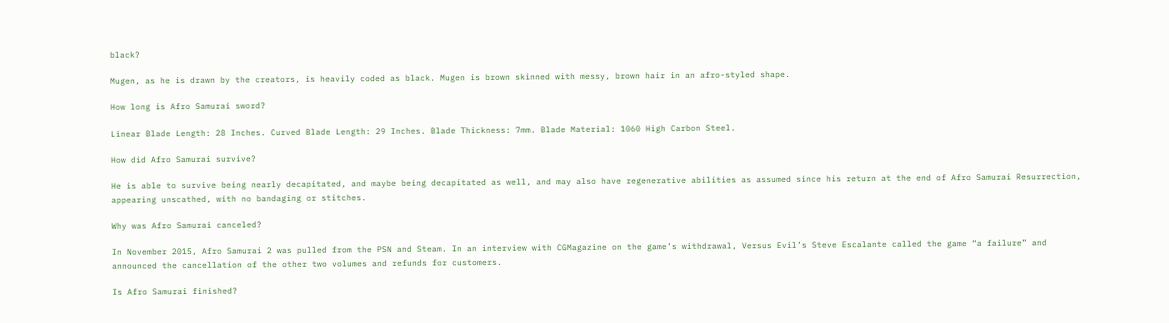black?

Mugen, as he is drawn by the creators, is heavily coded as black. Mugen is brown skinned with messy, brown hair in an afro-styled shape.

How long is Afro Samurai sword?

Linear Blade Length: 28 Inches. Curved Blade Length: 29 Inches. Blade Thickness: 7mm. Blade Material: 1060 High Carbon Steel.

How did Afro Samurai survive?

He is able to survive being nearly decapitated, and maybe being decapitated as well, and may also have regenerative abilities as assumed since his return at the end of Afro Samurai Resurrection, appearing unscathed, with no bandaging or stitches.

Why was Afro Samurai canceled?

In November 2015, Afro Samurai 2 was pulled from the PSN and Steam. In an interview with CGMagazine on the game’s withdrawal, Versus Evil’s Steve Escalante called the game “a failure” and announced the cancellation of the other two volumes and refunds for customers.

Is Afro Samurai finished?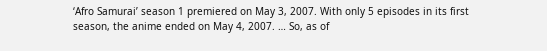‘Afro Samurai’ season 1 premiered on May 3, 2007. With only 5 episodes in its first season, the anime ended on May 4, 2007. … So, as of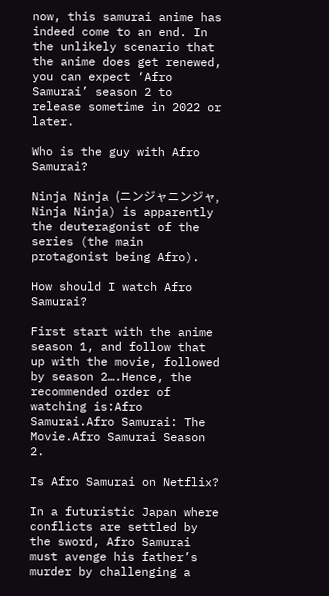now, this samurai anime has indeed come to an end. In the unlikely scenario that the anime does get renewed, you can expect ‘Afro Samurai’ season 2 to release sometime in 2022 or later.

Who is the guy with Afro Samurai?

Ninja Ninja (ニンジャニンジャ, Ninja Ninja) is apparently the deuteragonist of the series (the main protagonist being Afro).

How should I watch Afro Samurai?

First start with the anime season 1, and follow that up with the movie, followed by season 2….Hence, the recommended order of watching is:Afro Samurai.Afro Samurai: The Movie.Afro Samurai Season 2.

Is Afro Samurai on Netflix?

In a futuristic Japan where conflicts are settled by the sword, Afro Samurai must avenge his father’s murder by challenging a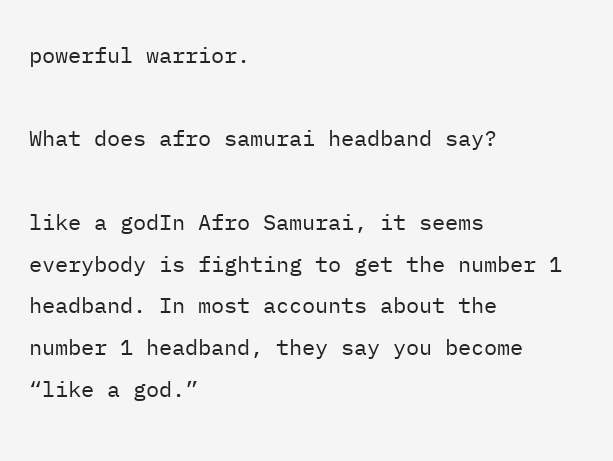powerful warrior.

What does afro samurai headband say?

like a godIn Afro Samurai, it seems everybody is fighting to get the number 1 headband. In most accounts about the number 1 headband, they say you become “like a god.”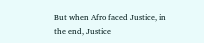But when Afro faced Justice, in the end, Justice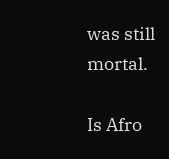was still mortal.

Is Afro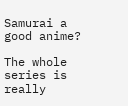Samurai a good anime?

The whole series is really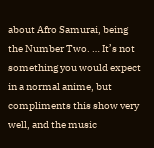about Afro Samurai, being the Number Two. … It’s not something you would expect in a normal anime, but compliments this show very well, and the music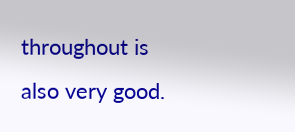throughout is also very good.